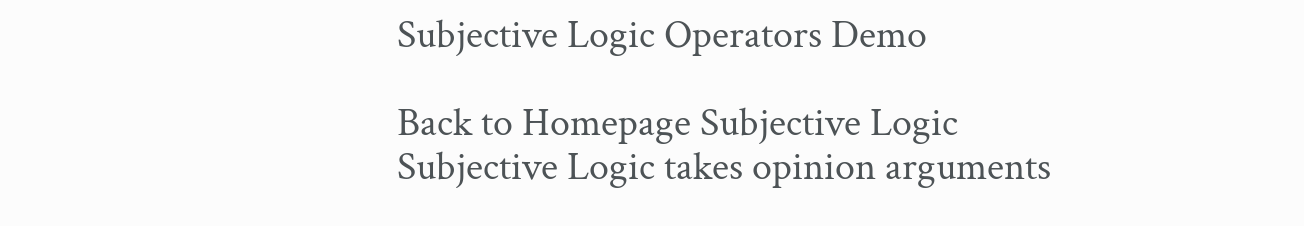Subjective Logic Operators Demo

Back to Homepage Subjective Logic
Subjective Logic takes opinion arguments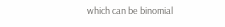which can be binomial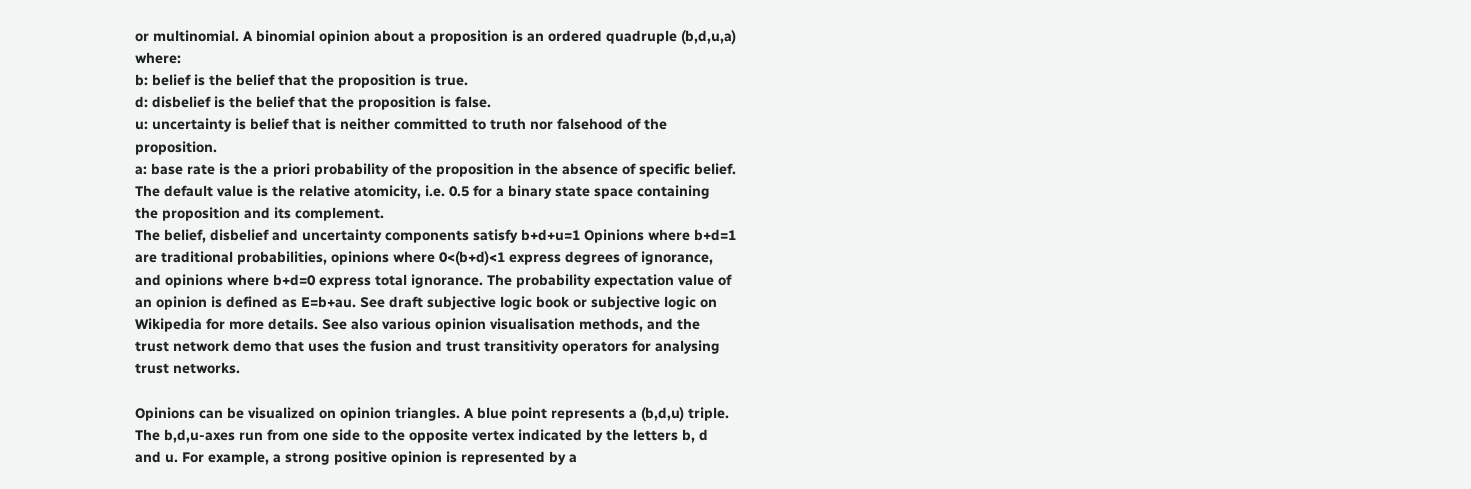or multinomial. A binomial opinion about a proposition is an ordered quadruple (b,d,u,a) where:
b: belief is the belief that the proposition is true.
d: disbelief is the belief that the proposition is false.
u: uncertainty is belief that is neither committed to truth nor falsehood of the proposition.
a: base rate is the a priori probability of the proposition in the absence of specific belief. The default value is the relative atomicity, i.e. 0.5 for a binary state space containing the proposition and its complement.
The belief, disbelief and uncertainty components satisfy b+d+u=1 Opinions where b+d=1 are traditional probabilities, opinions where 0<(b+d)<1 express degrees of ignorance, and opinions where b+d=0 express total ignorance. The probability expectation value of an opinion is defined as E=b+au. See draft subjective logic book or subjective logic on Wikipedia for more details. See also various opinion visualisation methods, and the trust network demo that uses the fusion and trust transitivity operators for analysing trust networks.

Opinions can be visualized on opinion triangles. A blue point represents a (b,d,u) triple. The b,d,u-axes run from one side to the opposite vertex indicated by the letters b, d and u. For example, a strong positive opinion is represented by a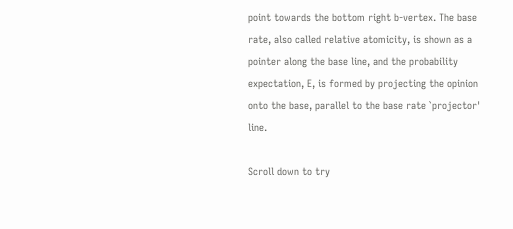point towards the bottom right b-vertex. The base rate, also called relative atomicity, is shown as a pointer along the base line, and the probability expectation, E, is formed by projecting the opinion onto the base, parallel to the base rate `projector' line.

Scroll down to try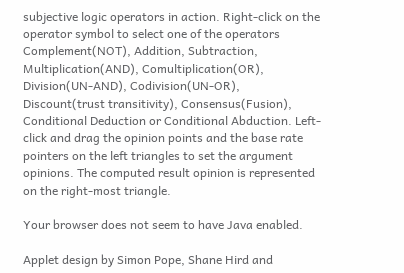subjective logic operators in action. Right-click on the operator symbol to select one of the operators Complement(NOT), Addition, Subtraction, Multiplication(AND), Comultiplication(OR), Division(UN-AND), Codivision(UN-OR), Discount(trust transitivity), Consensus(Fusion), Conditional Deduction or Conditional Abduction. Left-click and drag the opinion points and the base rate pointers on the left triangles to set the argument opinions. The computed result opinion is represented on the right-most triangle.

Your browser does not seem to have Java enabled.

Applet design by Simon Pope, Shane Hird and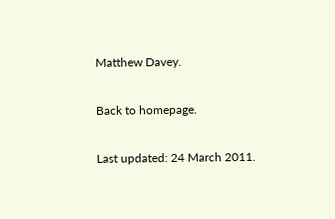Matthew Davey.

Back to homepage.

Last updated: 24 March 2011.